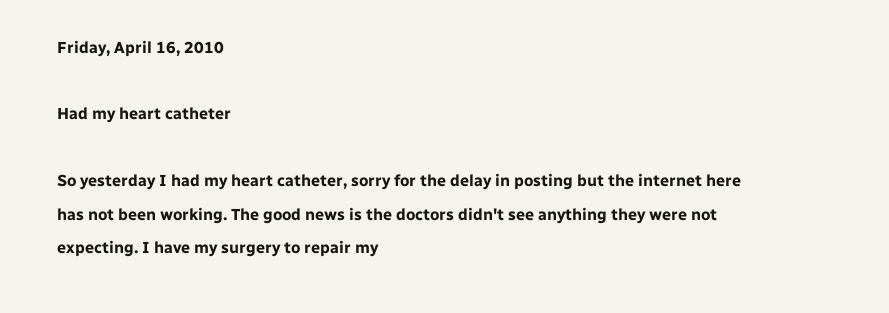Friday, April 16, 2010

Had my heart catheter

So yesterday I had my heart catheter, sorry for the delay in posting but the internet here has not been working. The good news is the doctors didn't see anything they were not expecting. I have my surgery to repair my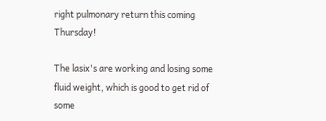right pulmonary return this coming Thursday!

The lasix's are working and losing some fluid weight, which is good to get rid of some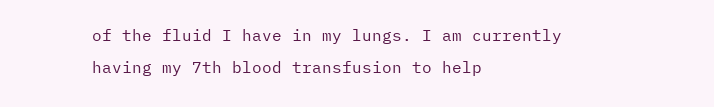of the fluid I have in my lungs. I am currently having my 7th blood transfusion to help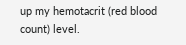up my hemotacrit (red blood count) level.